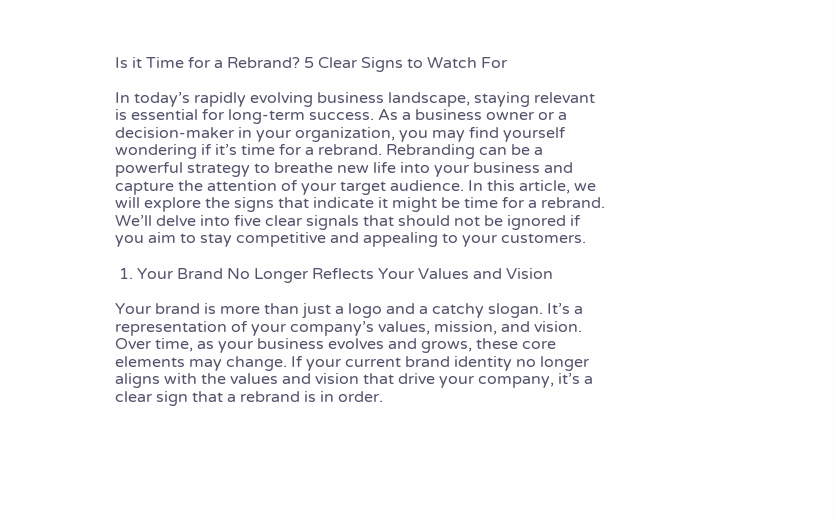Is it Time for a Rebrand? 5 Clear Signs to Watch For

In today’s rapidly evolving business landscape, staying relevant is essential for long-term success. As a business owner or a decision-maker in your organization, you may find yourself wondering if it’s time for a rebrand. Rebranding can be a powerful strategy to breathe new life into your business and capture the attention of your target audience. In this article, we will explore the signs that indicate it might be time for a rebrand. We’ll delve into five clear signals that should not be ignored if you aim to stay competitive and appealing to your customers.

 1. Your Brand No Longer Reflects Your Values and Vision

Your brand is more than just a logo and a catchy slogan. It’s a representation of your company’s values, mission, and vision. Over time, as your business evolves and grows, these core elements may change. If your current brand identity no longer aligns with the values and vision that drive your company, it’s a clear sign that a rebrand is in order.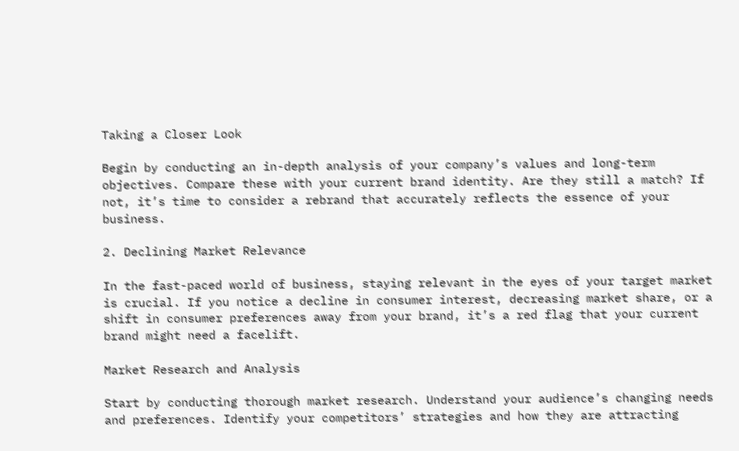Taking a Closer Look

Begin by conducting an in-depth analysis of your company’s values and long-term objectives. Compare these with your current brand identity. Are they still a match? If not, it’s time to consider a rebrand that accurately reflects the essence of your business.

2. Declining Market Relevance

In the fast-paced world of business, staying relevant in the eyes of your target market is crucial. If you notice a decline in consumer interest, decreasing market share, or a shift in consumer preferences away from your brand, it’s a red flag that your current brand might need a facelift.

Market Research and Analysis

Start by conducting thorough market research. Understand your audience’s changing needs and preferences. Identify your competitors’ strategies and how they are attracting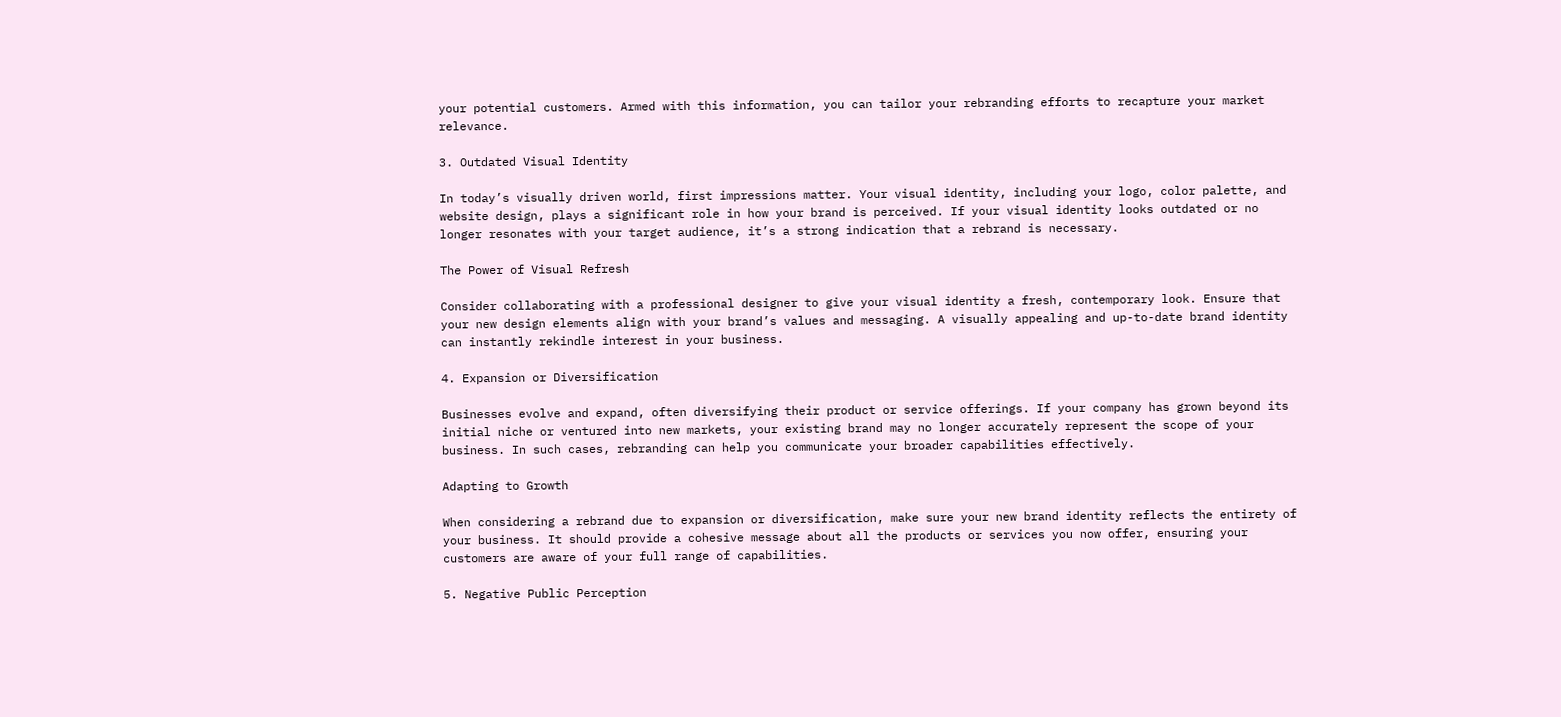your potential customers. Armed with this information, you can tailor your rebranding efforts to recapture your market relevance.

3. Outdated Visual Identity

In today’s visually driven world, first impressions matter. Your visual identity, including your logo, color palette, and website design, plays a significant role in how your brand is perceived. If your visual identity looks outdated or no longer resonates with your target audience, it’s a strong indication that a rebrand is necessary.

The Power of Visual Refresh

Consider collaborating with a professional designer to give your visual identity a fresh, contemporary look. Ensure that your new design elements align with your brand’s values and messaging. A visually appealing and up-to-date brand identity can instantly rekindle interest in your business.

4. Expansion or Diversification

Businesses evolve and expand, often diversifying their product or service offerings. If your company has grown beyond its initial niche or ventured into new markets, your existing brand may no longer accurately represent the scope of your business. In such cases, rebranding can help you communicate your broader capabilities effectively.

Adapting to Growth

When considering a rebrand due to expansion or diversification, make sure your new brand identity reflects the entirety of your business. It should provide a cohesive message about all the products or services you now offer, ensuring your customers are aware of your full range of capabilities.

5. Negative Public Perception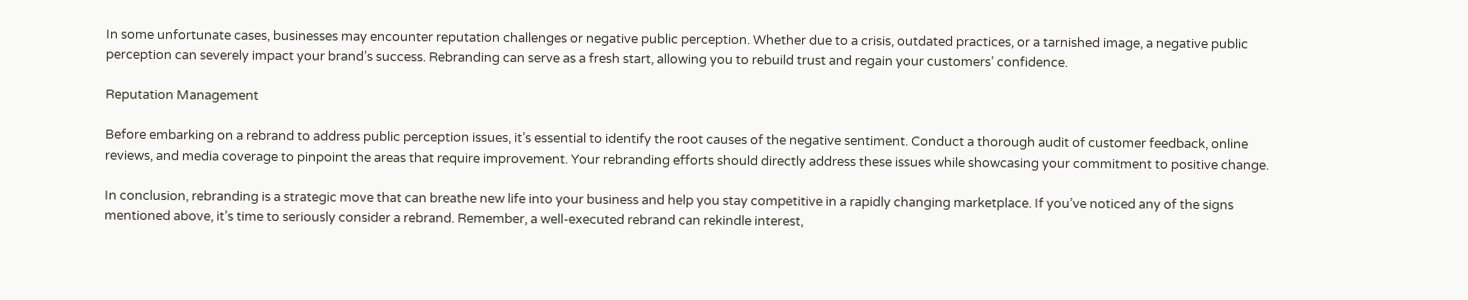In some unfortunate cases, businesses may encounter reputation challenges or negative public perception. Whether due to a crisis, outdated practices, or a tarnished image, a negative public perception can severely impact your brand’s success. Rebranding can serve as a fresh start, allowing you to rebuild trust and regain your customers’ confidence.

Reputation Management

Before embarking on a rebrand to address public perception issues, it’s essential to identify the root causes of the negative sentiment. Conduct a thorough audit of customer feedback, online reviews, and media coverage to pinpoint the areas that require improvement. Your rebranding efforts should directly address these issues while showcasing your commitment to positive change.

In conclusion, rebranding is a strategic move that can breathe new life into your business and help you stay competitive in a rapidly changing marketplace. If you’ve noticed any of the signs mentioned above, it’s time to seriously consider a rebrand. Remember, a well-executed rebrand can rekindle interest,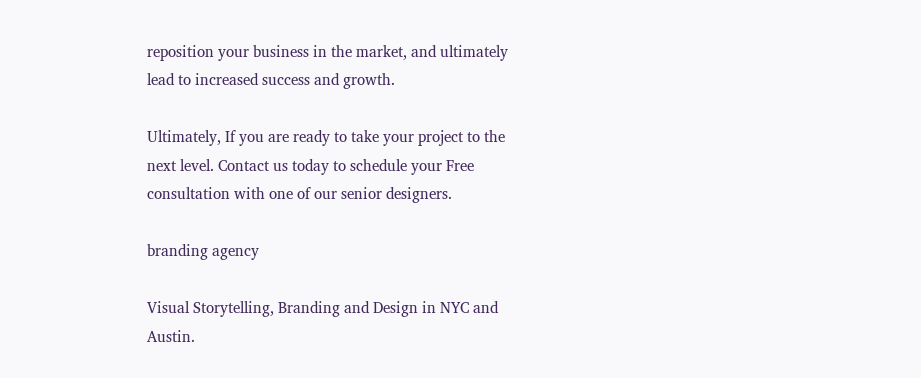reposition your business in the market, and ultimately lead to increased success and growth.

Ultimately, If you are ready to take your project to the next level. Contact us today to schedule your Free consultation with one of our senior designers.

branding agency

Visual Storytelling, Branding and Design in NYC and Austin.